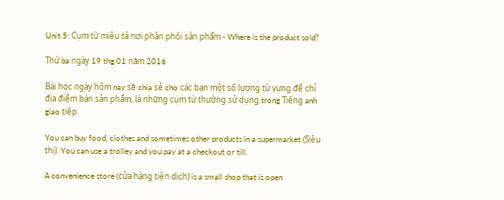Unit 5: Cụm từ miêu tả nơi phân phối sản phẩm - Where is the product sold?

Thứ ba ngày 19 thg 01 năm 2016

Bài học ngày hôm nay sẽ chia sẻ cho các bạn một số lượng từ vựng để chỉ địa điểm bán sản phẩm, là những cụm từ thường sử dụng trong Tiếng anh giao tiếp.

You can buy food, clothes and sometimes other products in a supermarket (Siêu thị). You can use a trolley and you pay at a checkout or till.

A convenience store (cửa hàng tiện dịch) is a small shop that is open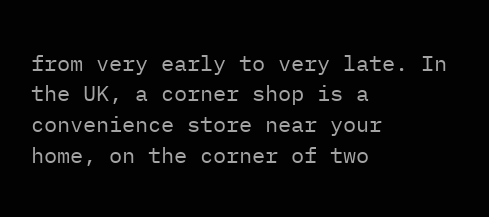from very early to very late. In the UK, a corner shop is a convenience store near your home, on the corner of two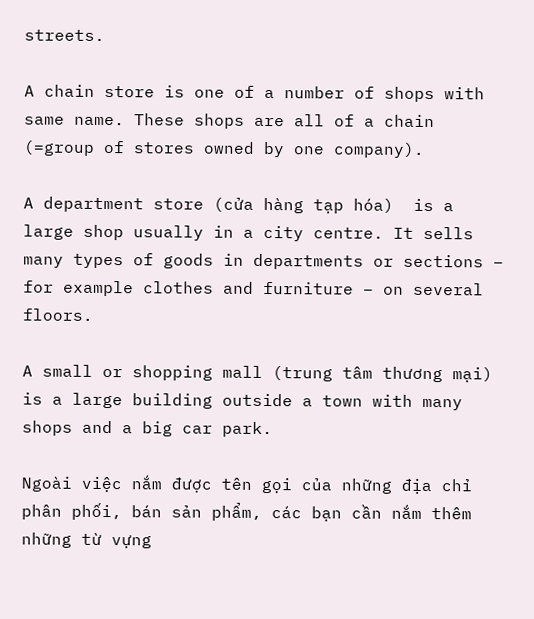streets.

A chain store is one of a number of shops with same name. These shops are all of a chain (=group of stores owned by one company).

A department store (cửa hàng tạp hóa)  is a large shop usually in a city centre. It sells many types of goods in departments or sections – for example clothes and furniture – on several floors.

A small or shopping mall (trung tâm thương mại) is a large building outside a town with many shops and a big car park.

Ngoài việc nắm được tên gọi của những địa chỉ phân phối, bán sản phẩm, các bạn cần nắm thêm những từ vựng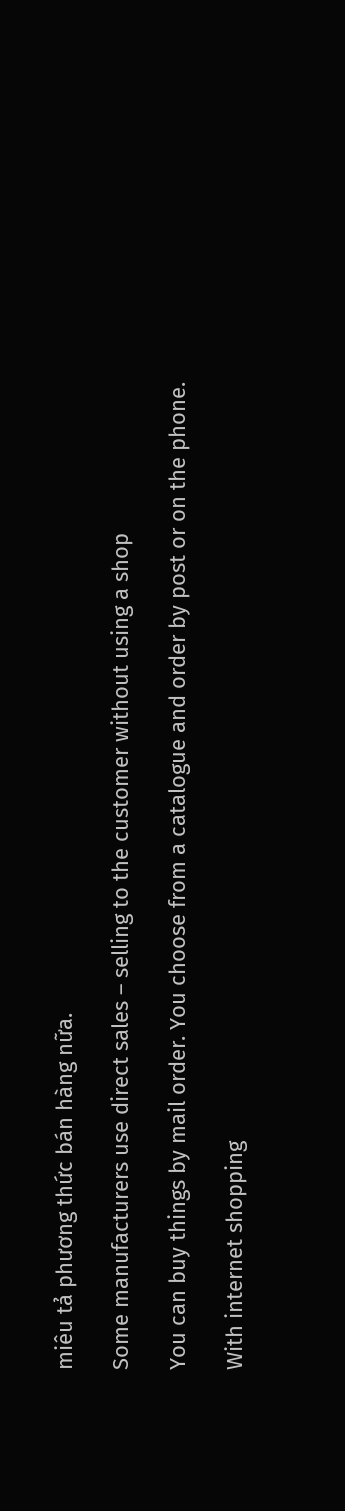miêu tả phương thức bán hàng nữa.

Some manufacturers use direct sales – selling to the customer without using a shop

You can buy things by mail order. You choose from a catalogue and order by post or on the phone.

With internet shopping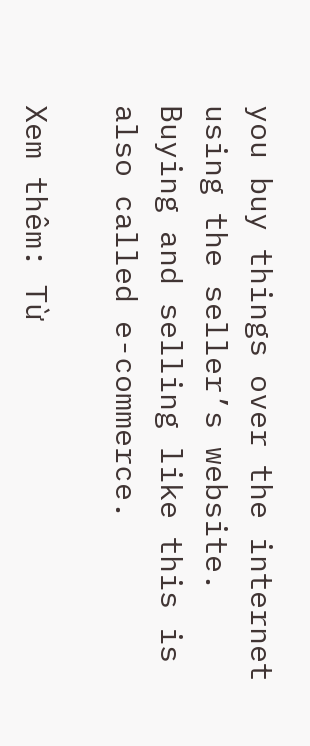you buy things over the internet using the seller’s website. Buying and selling like this is also called e-commerce.

Xem thêm: Từ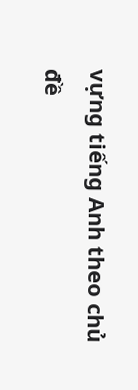vựng tiếng Anh theo chủ đề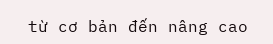từ cơ bản đến nâng cao